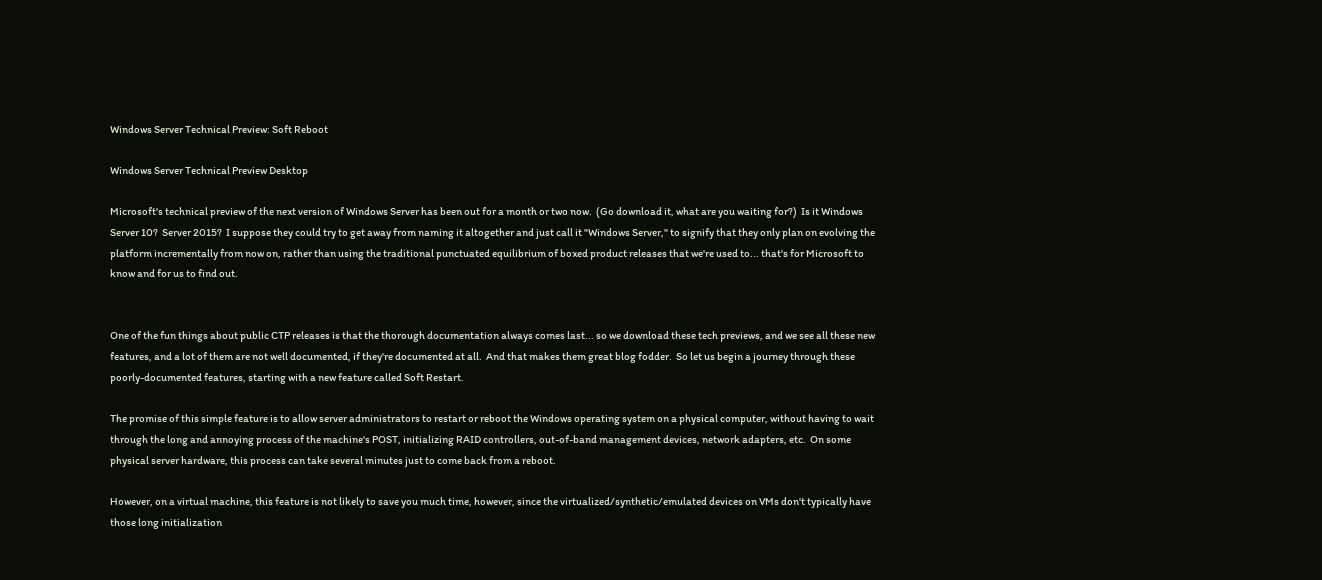Windows Server Technical Preview: Soft Reboot

Windows Server Technical Preview Desktop

Microsoft's technical preview of the next version of Windows Server has been out for a month or two now.  (Go download it, what are you waiting for?)  Is it Windows Server 10?  Server 2015?  I suppose they could try to get away from naming it altogether and just call it "Windows Server," to signify that they only plan on evolving the platform incrementally from now on, rather than using the traditional punctuated equilibrium of boxed product releases that we're used to... that's for Microsoft to know and for us to find out.


One of the fun things about public CTP releases is that the thorough documentation always comes last... so we download these tech previews, and we see all these new features, and a lot of them are not well documented, if they're documented at all.  And that makes them great blog fodder.  So let us begin a journey through these poorly-documented features, starting with a new feature called Soft Restart.

The promise of this simple feature is to allow server administrators to restart or reboot the Windows operating system on a physical computer, without having to wait through the long and annoying process of the machine's POST, initializing RAID controllers, out-of-band management devices, network adapters, etc.  On some physical server hardware, this process can take several minutes just to come back from a reboot.

However, on a virtual machine, this feature is not likely to save you much time, however, since the virtualized/synthetic/emulated devices on VMs don't typically have those long initialization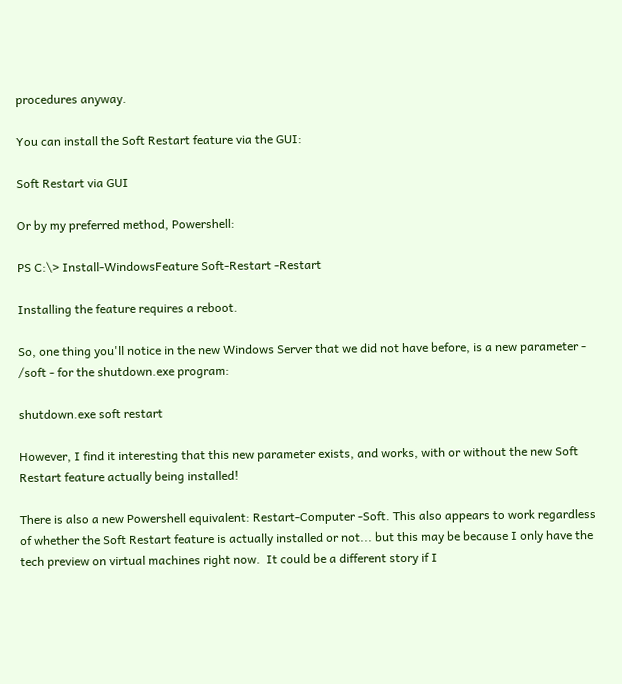procedures anyway.

You can install the Soft Restart feature via the GUI:

Soft Restart via GUI

Or by my preferred method, Powershell:

PS C:\> Install-WindowsFeature Soft-Restart -Restart

Installing the feature requires a reboot.

So, one thing you'll notice in the new Windows Server that we did not have before, is a new parameter - /soft - for the shutdown.exe program:

shutdown.exe soft restart

However, I find it interesting that this new parameter exists, and works, with or without the new Soft Restart feature actually being installed!

There is also a new Powershell equivalent: Restart-Computer -Soft. This also appears to work regardless of whether the Soft Restart feature is actually installed or not... but this may be because I only have the tech preview on virtual machines right now.  It could be a different story if I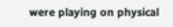were playing on physical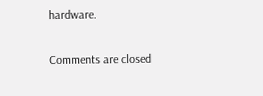hardware.

Comments are closed